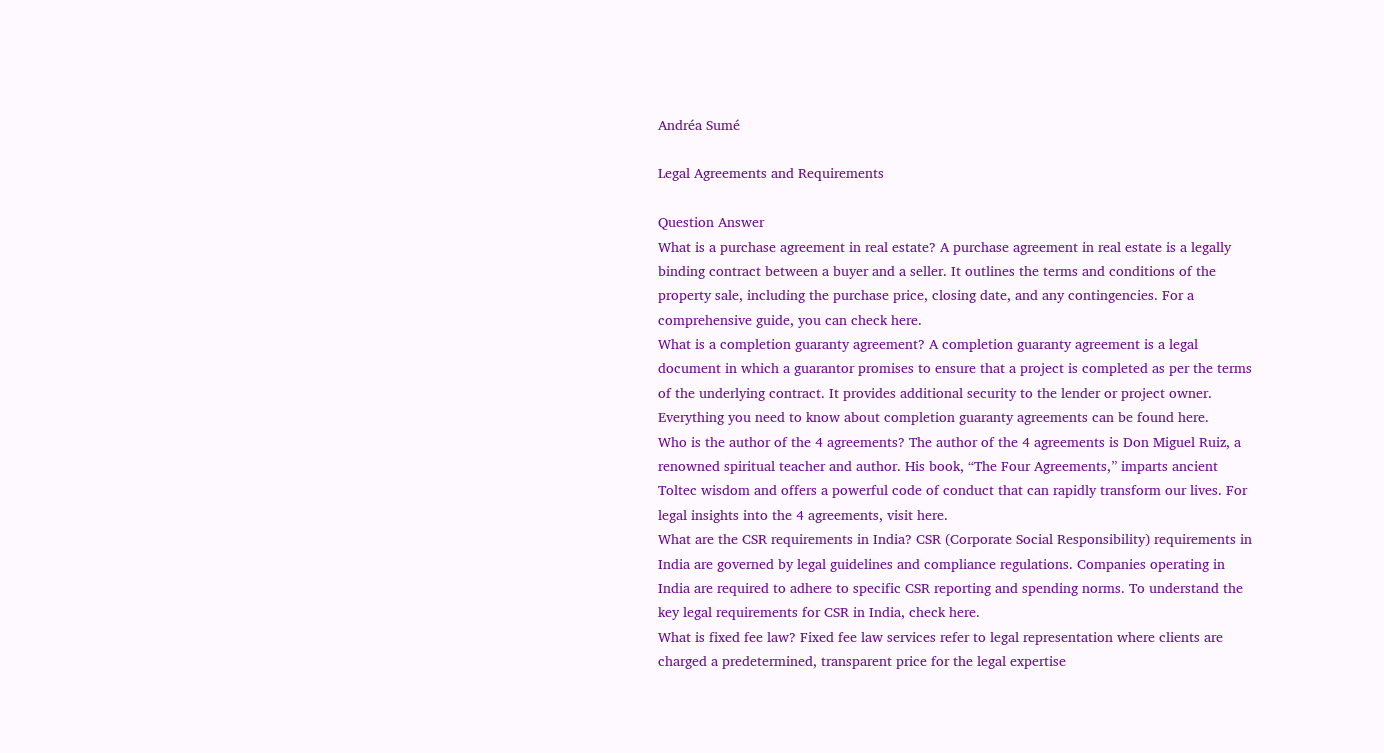Andréa Sumé

Legal Agreements and Requirements

Question Answer
What is a purchase agreement in real estate? A purchase agreement in real estate is a legally binding contract between a buyer and a seller. It outlines the terms and conditions of the property sale, including the purchase price, closing date, and any contingencies. For a comprehensive guide, you can check here.
What is a completion guaranty agreement? A completion guaranty agreement is a legal document in which a guarantor promises to ensure that a project is completed as per the terms of the underlying contract. It provides additional security to the lender or project owner. Everything you need to know about completion guaranty agreements can be found here.
Who is the author of the 4 agreements? The author of the 4 agreements is Don Miguel Ruiz, a renowned spiritual teacher and author. His book, “The Four Agreements,” imparts ancient Toltec wisdom and offers a powerful code of conduct that can rapidly transform our lives. For legal insights into the 4 agreements, visit here.
What are the CSR requirements in India? CSR (Corporate Social Responsibility) requirements in India are governed by legal guidelines and compliance regulations. Companies operating in India are required to adhere to specific CSR reporting and spending norms. To understand the key legal requirements for CSR in India, check here.
What is fixed fee law? Fixed fee law services refer to legal representation where clients are charged a predetermined, transparent price for the legal expertise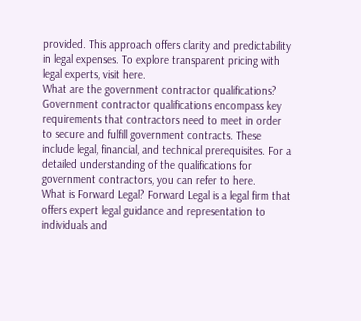provided. This approach offers clarity and predictability in legal expenses. To explore transparent pricing with legal experts, visit here.
What are the government contractor qualifications? Government contractor qualifications encompass key requirements that contractors need to meet in order to secure and fulfill government contracts. These include legal, financial, and technical prerequisites. For a detailed understanding of the qualifications for government contractors, you can refer to here.
What is Forward Legal? Forward Legal is a legal firm that offers expert legal guidance and representation to individuals and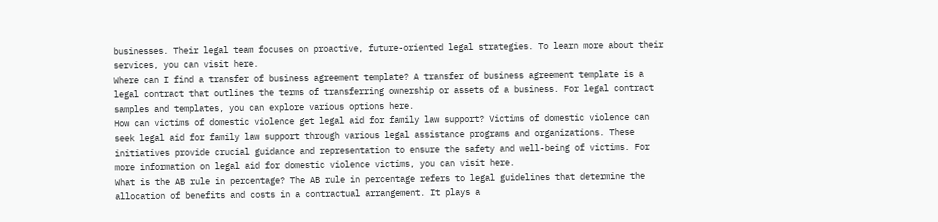businesses. Their legal team focuses on proactive, future-oriented legal strategies. To learn more about their services, you can visit here.
Where can I find a transfer of business agreement template? A transfer of business agreement template is a legal contract that outlines the terms of transferring ownership or assets of a business. For legal contract samples and templates, you can explore various options here.
How can victims of domestic violence get legal aid for family law support? Victims of domestic violence can seek legal aid for family law support through various legal assistance programs and organizations. These initiatives provide crucial guidance and representation to ensure the safety and well-being of victims. For more information on legal aid for domestic violence victims, you can visit here.
What is the AB rule in percentage? The AB rule in percentage refers to legal guidelines that determine the allocation of benefits and costs in a contractual arrangement. It plays a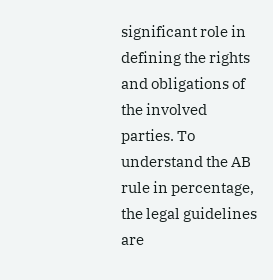significant role in defining the rights and obligations of the involved parties. To understand the AB rule in percentage, the legal guidelines are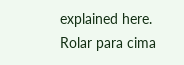explained here.
Rolar para cima